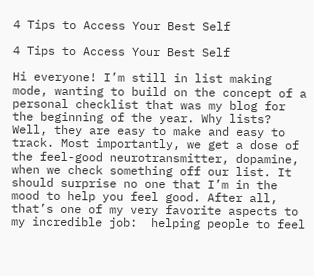4 Tips to Access Your Best Self

4 Tips to Access Your Best Self

Hi everyone! I’m still in list making mode, wanting to build on the concept of a personal checklist that was my blog for the beginning of the year. Why lists? Well, they are easy to make and easy to track. Most importantly, we get a dose of the feel-good neurotransmitter, dopamine, when we check something off our list. It should surprise no one that I’m in the mood to help you feel good. After all, that’s one of my very favorite aspects to my incredible job:  helping people to feel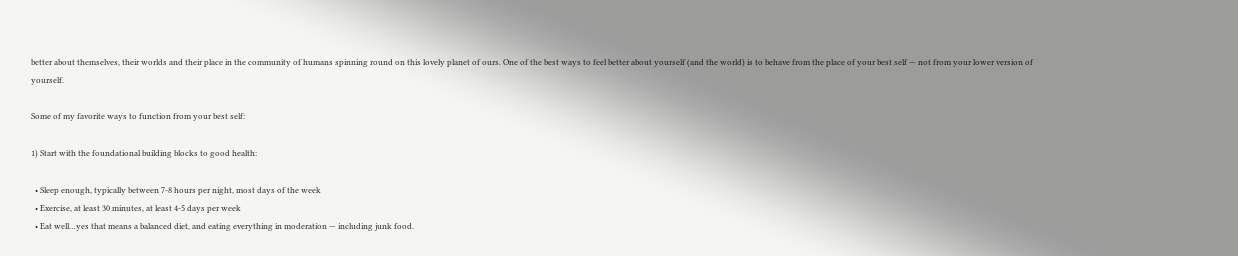better about themselves, their worlds and their place in the community of humans spinning round on this lovely planet of ours. One of the best ways to feel better about yourself (and the world) is to behave from the place of your best self — not from your lower version of yourself.

Some of my favorite ways to function from your best self:

1) Start with the foundational building blocks to good health:

  • Sleep enough, typically between 7-8 hours per night, most days of the week
  • Exercise, at least 30 minutes, at least 4-5 days per week
  • Eat well…yes that means a balanced diet, and eating everything in moderation — including junk food.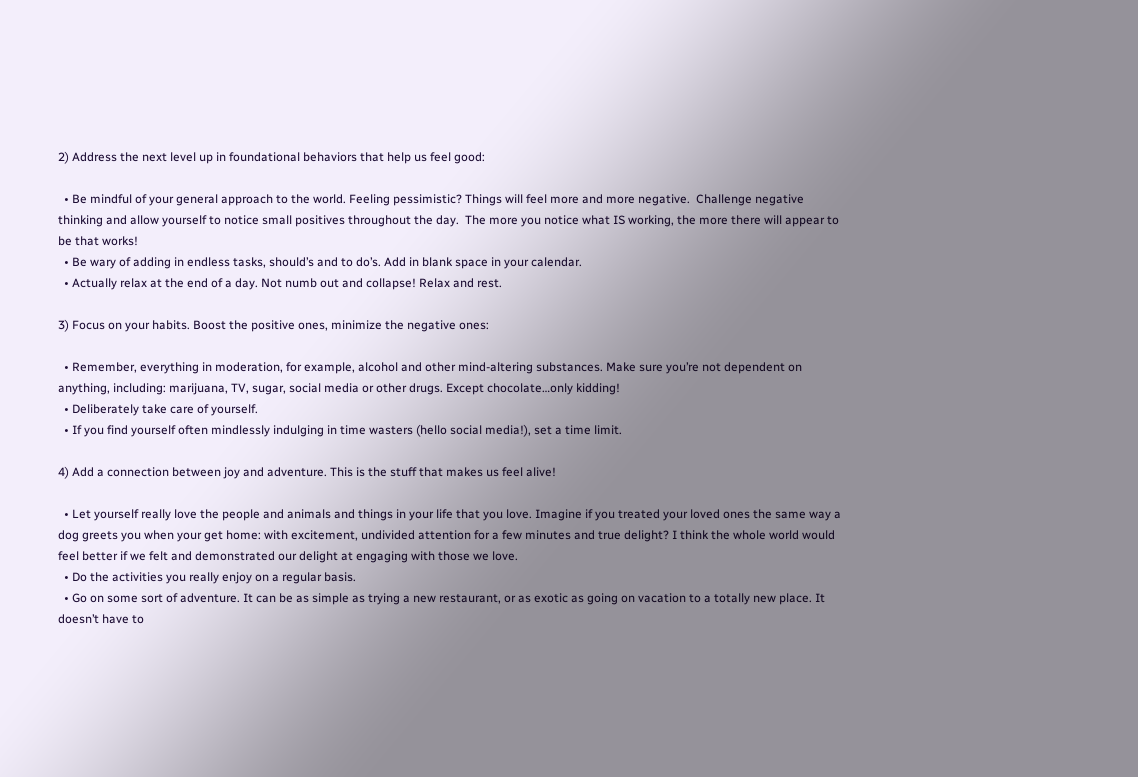2) Address the next level up in foundational behaviors that help us feel good:

  • Be mindful of your general approach to the world. Feeling pessimistic? Things will feel more and more negative.  Challenge negative thinking and allow yourself to notice small positives throughout the day.  The more you notice what IS working, the more there will appear to be that works!
  • Be wary of adding in endless tasks, should’s and to do’s. Add in blank space in your calendar.
  • Actually relax at the end of a day. Not numb out and collapse! Relax and rest.

3) Focus on your habits. Boost the positive ones, minimize the negative ones:

  • Remember, everything in moderation, for example, alcohol and other mind-altering substances. Make sure you’re not dependent on anything, including: marijuana, TV, sugar, social media or other drugs. Except chocolate…only kidding!
  • Deliberately take care of yourself.
  • If you find yourself often mindlessly indulging in time wasters (hello social media!), set a time limit.

4) Add a connection between joy and adventure. This is the stuff that makes us feel alive!

  • Let yourself really love the people and animals and things in your life that you love. Imagine if you treated your loved ones the same way a dog greets you when your get home: with excitement, undivided attention for a few minutes and true delight? I think the whole world would feel better if we felt and demonstrated our delight at engaging with those we love.
  • Do the activities you really enjoy on a regular basis.
  • Go on some sort of adventure. It can be as simple as trying a new restaurant, or as exotic as going on vacation to a totally new place. It doesn’t have to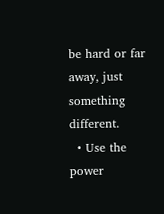be hard or far away, just something different.
  • Use the power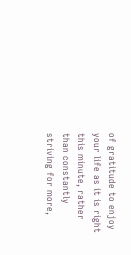of gratitude to enjoy your life as it is right this minute, rather than constantly striving for more,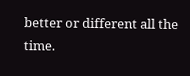better or different all the time.